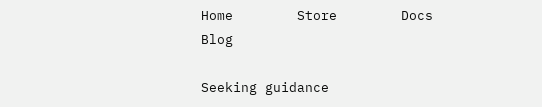Home        Store        Docs        Blog

Seeking guidance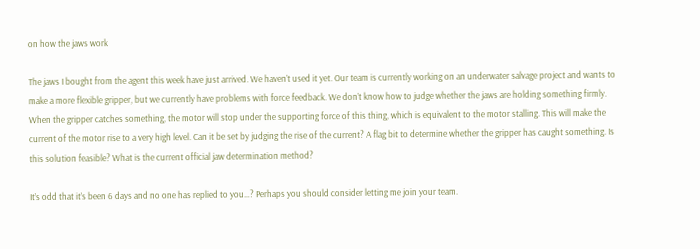on how the jaws work

The jaws I bought from the agent this week have just arrived. We haven’t used it yet. Our team is currently working on an underwater salvage project and wants to make a more flexible gripper, but we currently have problems with force feedback. We don’t know how to judge whether the jaws are holding something firmly. When the gripper catches something, the motor will stop under the supporting force of this thing, which is equivalent to the motor stalling. This will make the current of the motor rise to a very high level. Can it be set by judging the rise of the current? A flag bit to determine whether the gripper has caught something. Is this solution feasible? What is the current official jaw determination method?

It’s odd that it’s been 6 days and no one has replied to you…? Perhaps you should consider letting me join your team.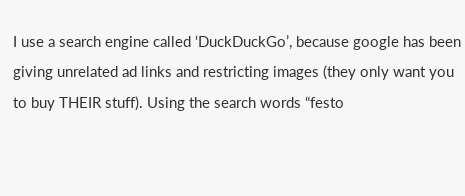I use a search engine called ‘DuckDuckGo’, because google has been giving unrelated ad links and restricting images (they only want you to buy THEIR stuff). Using the search words “festo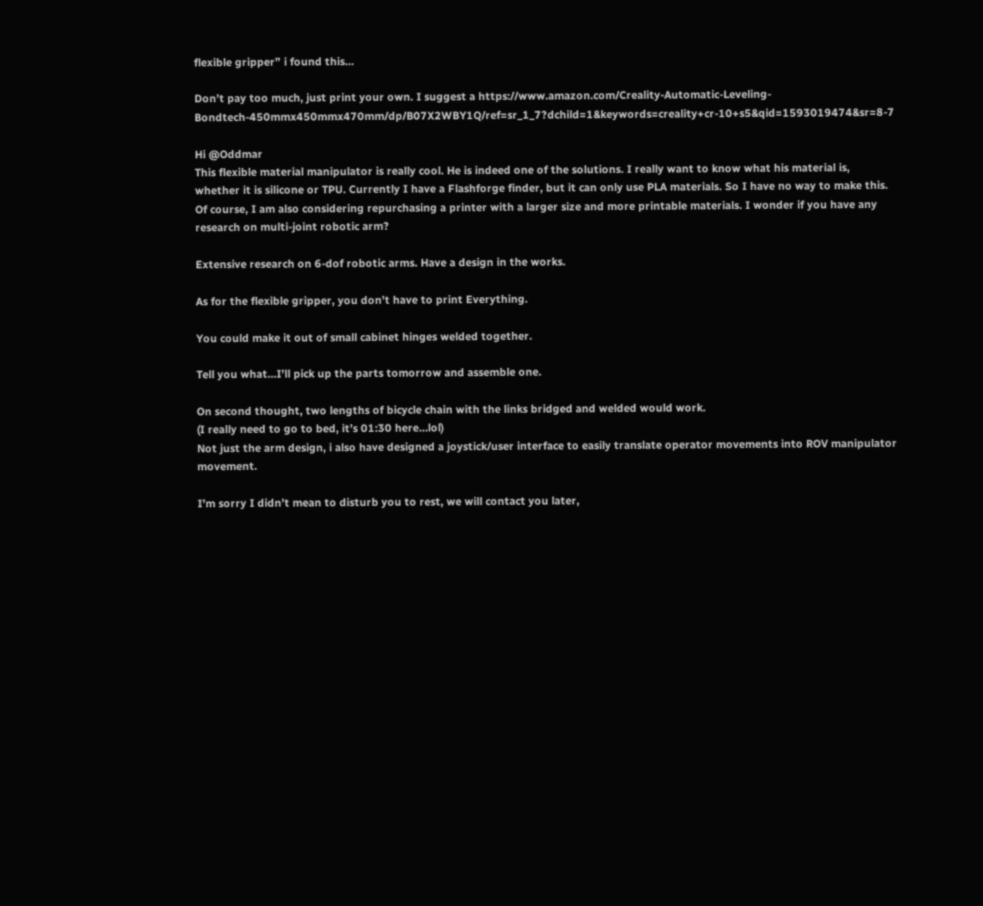flexible gripper” i found this…

Don’t pay too much, just print your own. I suggest a https://www.amazon.com/Creality-Automatic-Leveling-Bondtech-450mmx450mmx470mm/dp/B07X2WBY1Q/ref=sr_1_7?dchild=1&keywords=creality+cr-10+s5&qid=1593019474&sr=8-7

Hi @Oddmar
This flexible material manipulator is really cool. He is indeed one of the solutions. I really want to know what his material is, whether it is silicone or TPU. Currently I have a Flashforge finder, but it can only use PLA materials. So I have no way to make this. Of course, I am also considering repurchasing a printer with a larger size and more printable materials. I wonder if you have any research on multi-joint robotic arm?

Extensive research on 6-dof robotic arms. Have a design in the works.

As for the flexible gripper, you don’t have to print Everything.

You could make it out of small cabinet hinges welded together.

Tell you what…I’ll pick up the parts tomorrow and assemble one.

On second thought, two lengths of bicycle chain with the links bridged and welded would work.
(I really need to go to bed, it’s 01:30 here…lol)
Not just the arm design, i also have designed a joystick/user interface to easily translate operator movements into ROV manipulator movement.

I’m sorry I didn’t mean to disturb you to rest, we will contact you later,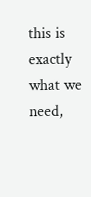this is exactly what we need,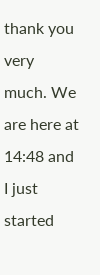thank you very much. We are here at 14:48 and I just started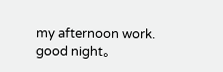my afternoon work. good night。